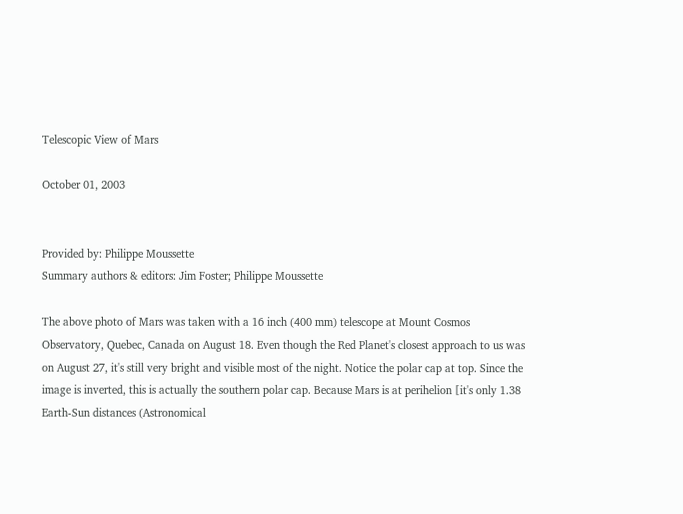Telescopic View of Mars

October 01, 2003


Provided by: Philippe Moussette
Summary authors & editors: Jim Foster; Philippe Moussette

The above photo of Mars was taken with a 16 inch (400 mm) telescope at Mount Cosmos Observatory, Quebec, Canada on August 18. Even though the Red Planet's closest approach to us was on August 27, it's still very bright and visible most of the night. Notice the polar cap at top. Since the image is inverted, this is actually the southern polar cap. Because Mars is at perihelion [it's only 1.38 Earth-Sun distances (Astronomical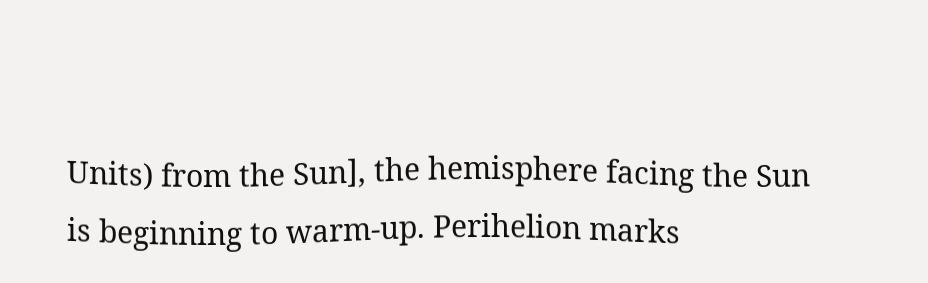Units) from the Sun], the hemisphere facing the Sun is beginning to warm-up. Perihelion marks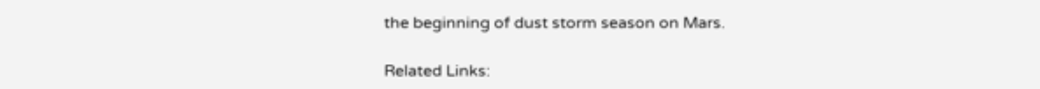the beginning of dust storm season on Mars.

Related Links: